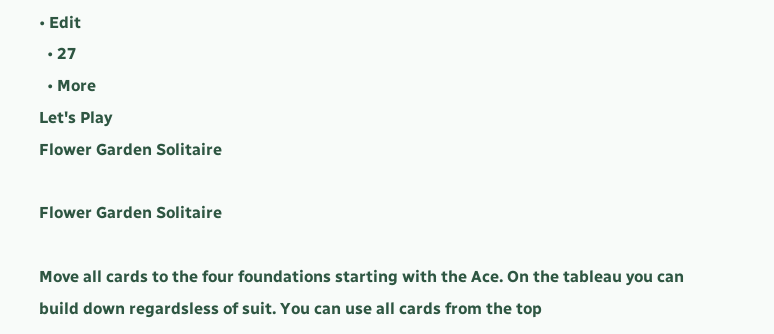• Edit
  • 27
  • More
Let's Play
Flower Garden Solitaire

Flower Garden Solitaire

Move all cards to the four foundations starting with the Ace. On the tableau you can build down regardsless of suit. You can use all cards from the top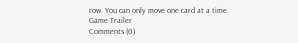row. You can only move one card at a time.
Game Trailer
Comments (0)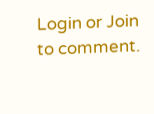Login or Join to comment.